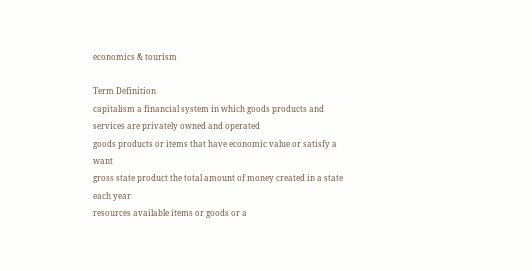economics & tourism

Term Definition
capitalism a financial system in which goods products and services are privately owned and operated
goods products or items that have economic value or satisfy a want
gross state product the total amount of money created in a state each year
resources available items or goods or a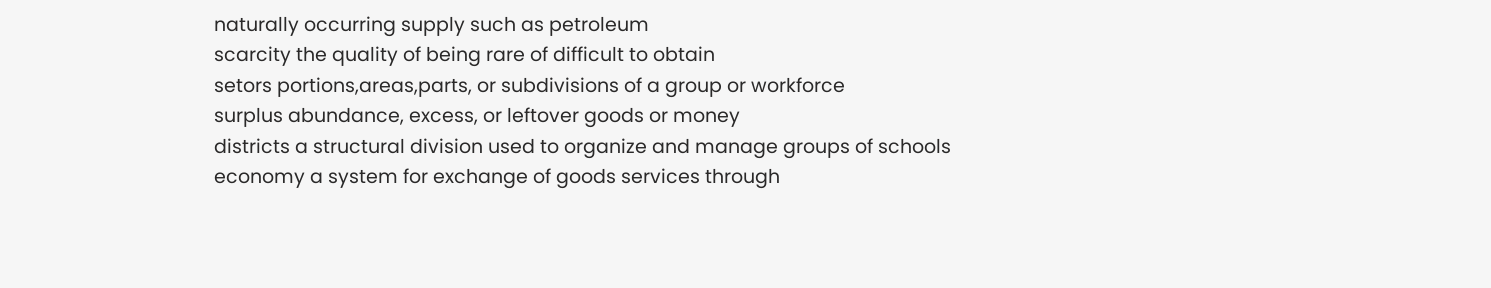naturally occurring supply such as petroleum
scarcity the quality of being rare of difficult to obtain
setors portions,areas,parts, or subdivisions of a group or workforce
surplus abundance, excess, or leftover goods or money
districts a structural division used to organize and manage groups of schools
economy a system for exchange of goods services through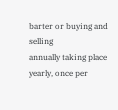barter or buying and selling
annually taking place yearly, once per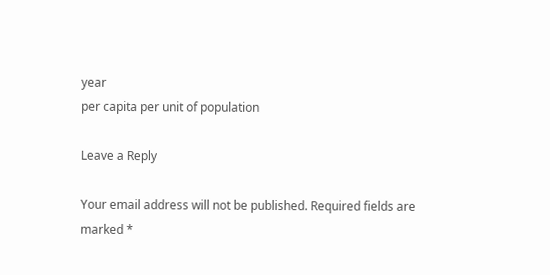year
per capita per unit of population

Leave a Reply

Your email address will not be published. Required fields are marked *